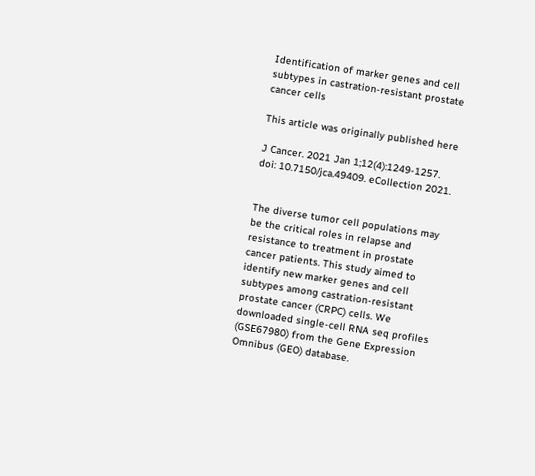Identification of marker genes and cell subtypes in castration-resistant prostate cancer cells

This article was originally published here

J Cancer. 2021 Jan 1;12(4):1249-1257. doi: 10.7150/jca.49409. eCollection 2021.


The diverse tumor cell populations may be the critical roles in relapse and resistance to treatment in prostate cancer patients. This study aimed to identify new marker genes and cell subtypes among castration-resistant prostate cancer (CRPC) cells. We downloaded single-cell RNA seq profiles (GSE67980) from the Gene Expression Omnibus (GEO) database.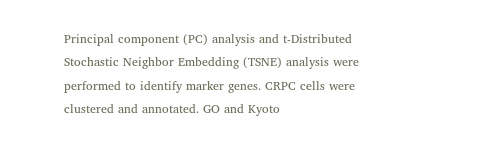Principal component (PC) analysis and t-Distributed Stochastic Neighbor Embedding (TSNE) analysis were performed to identify marker genes. CRPC cells were clustered and annotated. GO and Kyoto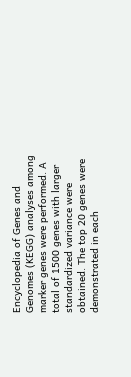Encyclopedia of Genes and Genomes (KEGG) analyses among marker genes were performed. A total of 1500 genes with larger standardized variance were obtained. The top 20 genes were demonstrated in each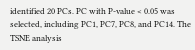identified 20 PCs. PC with P-value < 0.05 was selected, including PC1, PC7, PC8, and PC14. The TSNE analysis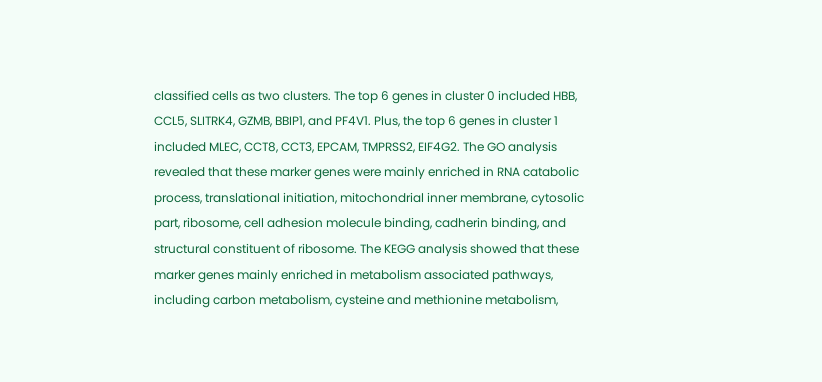classified cells as two clusters. The top 6 genes in cluster 0 included HBB, CCL5, SLITRK4, GZMB, BBIP1, and PF4V1. Plus, the top 6 genes in cluster 1 included MLEC, CCT8, CCT3, EPCAM, TMPRSS2, EIF4G2. The GO analysis revealed that these marker genes were mainly enriched in RNA catabolic process, translational initiation, mitochondrial inner membrane, cytosolic part, ribosome, cell adhesion molecule binding, cadherin binding, and structural constituent of ribosome. The KEGG analysis showed that these marker genes mainly enriched in metabolism associated pathways, including carbon metabolism, cysteine and methionine metabolism,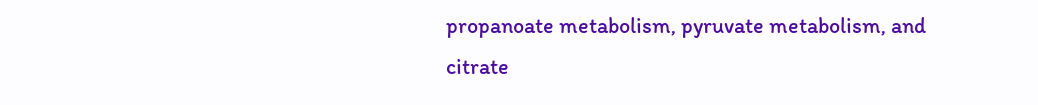propanoate metabolism, pyruvate metabolism, and citrate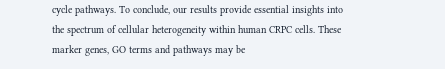cycle pathways. To conclude, our results provide essential insights into the spectrum of cellular heterogeneity within human CRPC cells. These marker genes, GO terms and pathways may be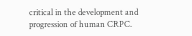critical in the development and progression of human CRPC.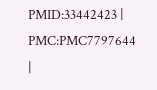PMID:33442423 | PMC:PMC7797644 |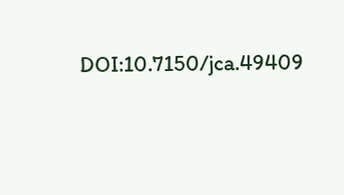DOI:10.7150/jca.49409